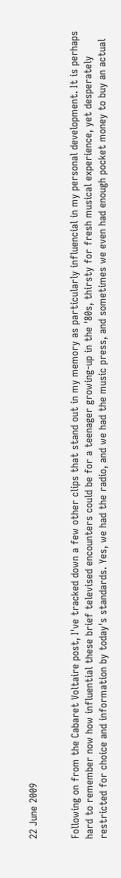22 June 2009


Following on from the Cabaret Voltaire post, I've tracked down a few other clips that stand out in my memory as particularly influencial in my personal development. It is perhaps hard to remember now how influential these brief televised encounters could be for a teenager growing-up in the '80s, thirsty for fresh musical experience, yet desperately restricted for choice and information by today's standards. Yes, we had the radio, and we had the music press, and sometimes we even had enough pocket money to buy an actual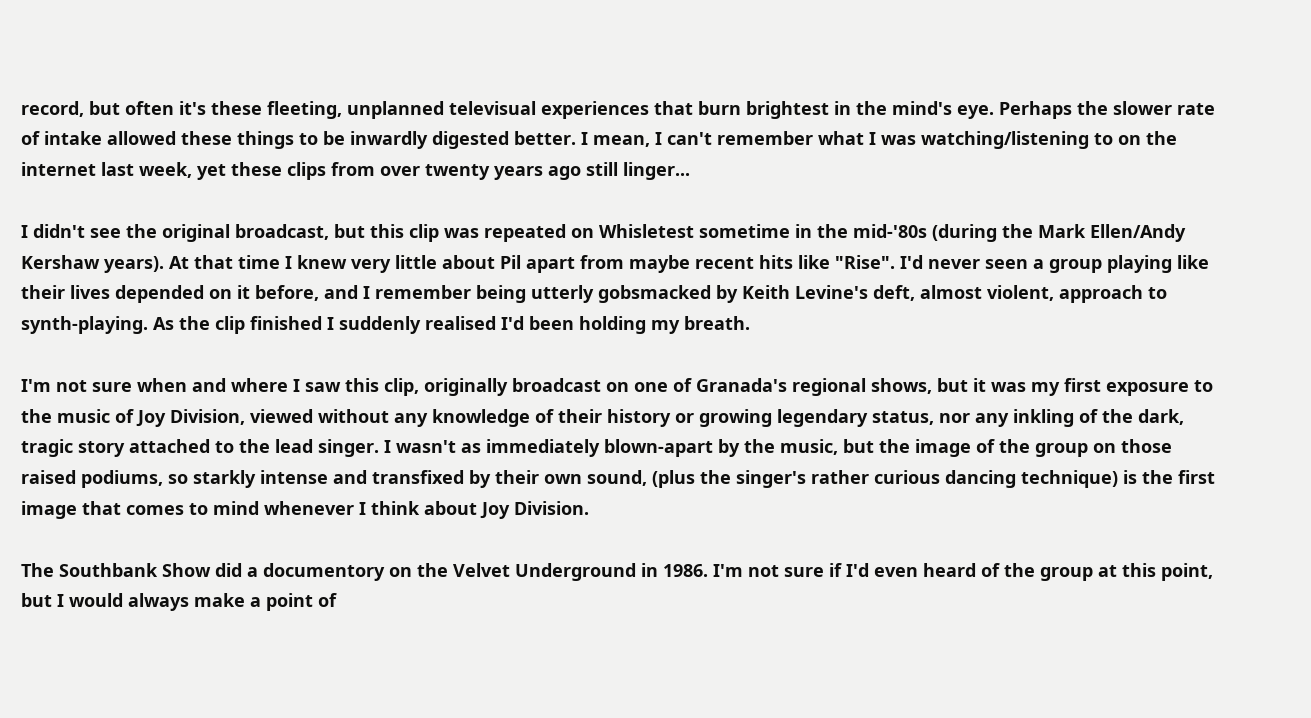record, but often it's these fleeting, unplanned televisual experiences that burn brightest in the mind's eye. Perhaps the slower rate of intake allowed these things to be inwardly digested better. I mean, I can't remember what I was watching/listening to on the internet last week, yet these clips from over twenty years ago still linger...

I didn't see the original broadcast, but this clip was repeated on Whisletest sometime in the mid-'80s (during the Mark Ellen/Andy Kershaw years). At that time I knew very little about Pil apart from maybe recent hits like "Rise". I'd never seen a group playing like their lives depended on it before, and I remember being utterly gobsmacked by Keith Levine's deft, almost violent, approach to synth-playing. As the clip finished I suddenly realised I'd been holding my breath.

I'm not sure when and where I saw this clip, originally broadcast on one of Granada's regional shows, but it was my first exposure to the music of Joy Division, viewed without any knowledge of their history or growing legendary status, nor any inkling of the dark, tragic story attached to the lead singer. I wasn't as immediately blown-apart by the music, but the image of the group on those raised podiums, so starkly intense and transfixed by their own sound, (plus the singer's rather curious dancing technique) is the first image that comes to mind whenever I think about Joy Division.

The Southbank Show did a documentory on the Velvet Underground in 1986. I'm not sure if I'd even heard of the group at this point, but I would always make a point of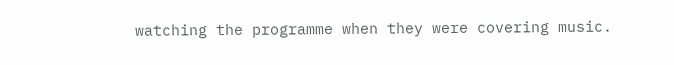watching the programme when they were covering music.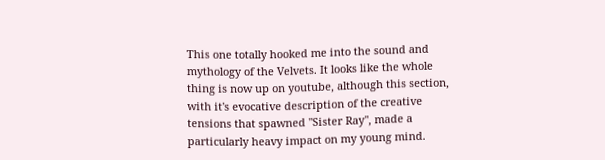This one totally hooked me into the sound and mythology of the Velvets. It looks like the whole thing is now up on youtube, although this section, with it's evocative description of the creative tensions that spawned "Sister Ray", made a particularly heavy impact on my young mind.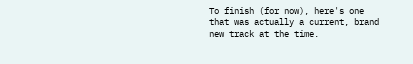To finish (for now), here's one that was actually a current, brand new track at the time.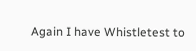Again I have Whistletest to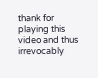thank for playing this video and thus irrevocably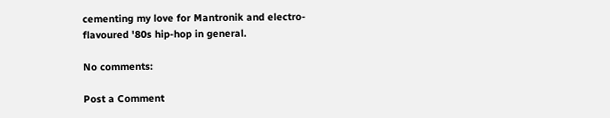cementing my love for Mantronik and electro-flavoured '80s hip-hop in general.

No comments:

Post a Comment